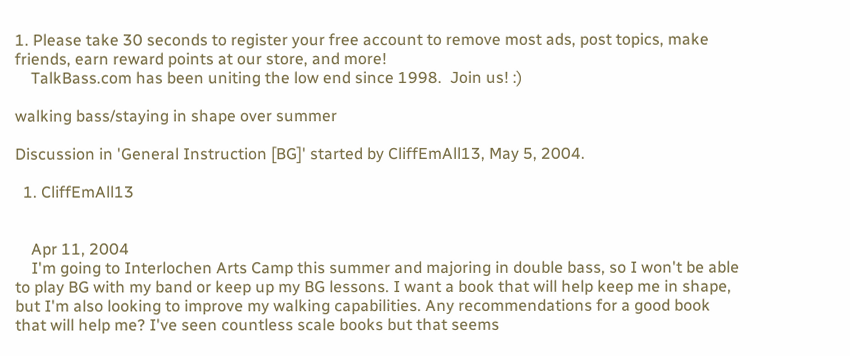1. Please take 30 seconds to register your free account to remove most ads, post topics, make friends, earn reward points at our store, and more!
    TalkBass.com has been uniting the low end since 1998.  Join us! :)

walking bass/staying in shape over summer

Discussion in 'General Instruction [BG]' started by CliffEmAll13, May 5, 2004.

  1. CliffEmAll13


    Apr 11, 2004
    I'm going to Interlochen Arts Camp this summer and majoring in double bass, so I won't be able to play BG with my band or keep up my BG lessons. I want a book that will help keep me in shape, but I'm also looking to improve my walking capabilities. Any recommendations for a good book that will help me? I've seen countless scale books but that seems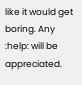like it would get boring. Any :help: will be appreciated.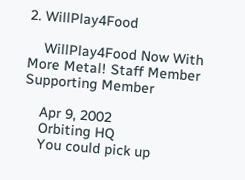2. WillPlay4Food

    WillPlay4Food Now With More Metal! Staff Member Supporting Member

    Apr 9, 2002
    Orbiting HQ
    You could pick up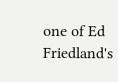one of Ed Friedland's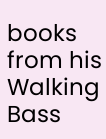books from his Walking Bass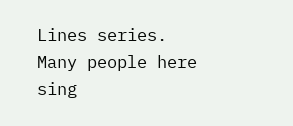Lines series. Many people here sing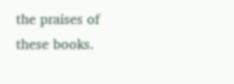the praises of these books.